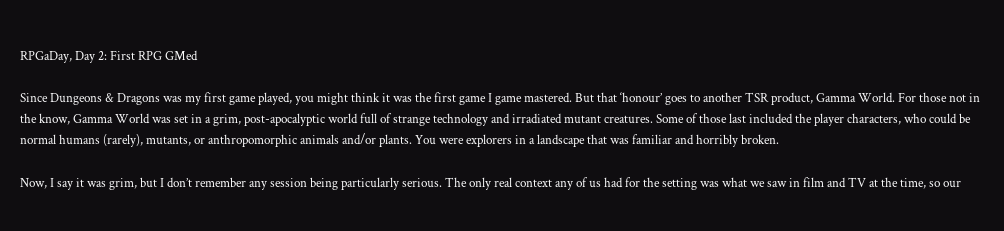RPGaDay, Day 2: First RPG GMed

Since Dungeons & Dragons was my first game played, you might think it was the first game I game mastered. But that ‘honour’ goes to another TSR product, Gamma World. For those not in the know, Gamma World was set in a grim, post-apocalyptic world full of strange technology and irradiated mutant creatures. Some of those last included the player characters, who could be normal humans (rarely), mutants, or anthropomorphic animals and/or plants. You were explorers in a landscape that was familiar and horribly broken.

Now, I say it was grim, but I don’t remember any session being particularly serious. The only real context any of us had for the setting was what we saw in film and TV at the time, so our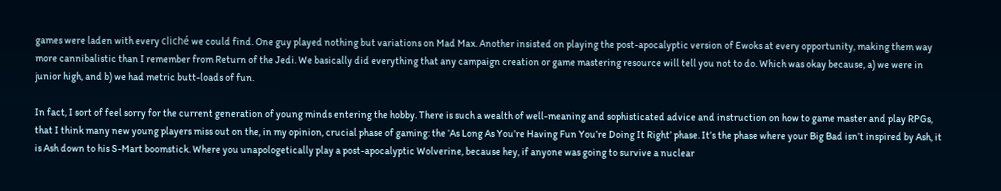games were laden with every cliché we could find. One guy played nothing but variations on Mad Max. Another insisted on playing the post-apocalyptic version of Ewoks at every opportunity, making them way more cannibalistic than I remember from Return of the Jedi. We basically did everything that any campaign creation or game mastering resource will tell you not to do. Which was okay because, a) we were in junior high, and b) we had metric butt-loads of fun.

In fact, I sort of feel sorry for the current generation of young minds entering the hobby. There is such a wealth of well-meaning and sophisticated advice and instruction on how to game master and play RPGs, that I think many new young players miss out on the, in my opinion, crucial phase of gaming: the ‘As Long As You’re Having Fun You’re Doing It Right’ phase. It’s the phase where your Big Bad isn’t inspired by Ash, it is Ash down to his S-Mart boomstick. Where you unapologetically play a post-apocalyptic Wolverine, because hey, if anyone was going to survive a nuclear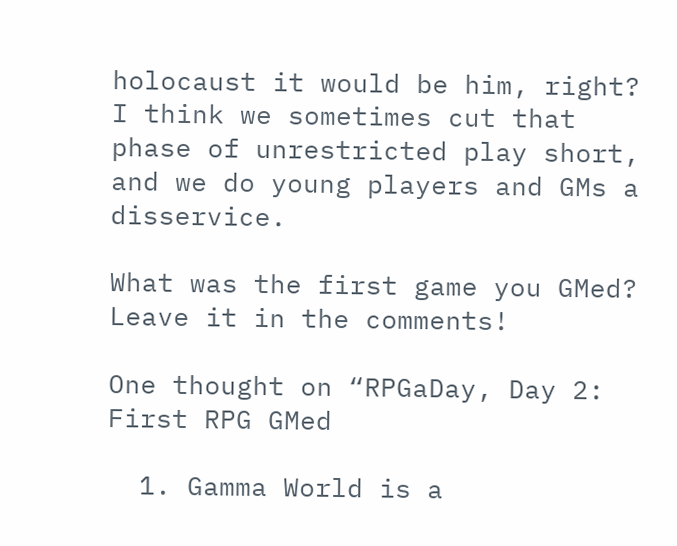holocaust it would be him, right? I think we sometimes cut that phase of unrestricted play short, and we do young players and GMs a disservice.

What was the first game you GMed? Leave it in the comments!

One thought on “RPGaDay, Day 2: First RPG GMed

  1. Gamma World is a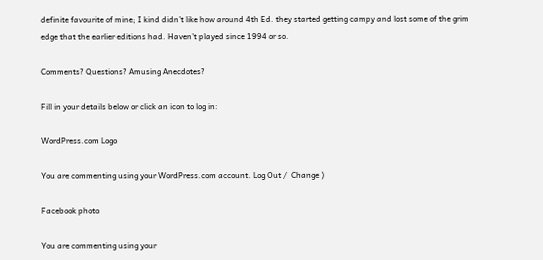definite favourite of mine; I kind didn’t like how around 4th Ed. they started getting campy and lost some of the grim edge that the earlier editions had. Haven’t played since 1994 or so.

Comments? Questions? Amusing Anecdotes?

Fill in your details below or click an icon to log in:

WordPress.com Logo

You are commenting using your WordPress.com account. Log Out /  Change )

Facebook photo

You are commenting using your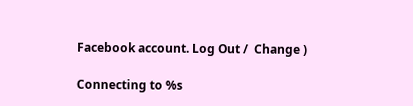Facebook account. Log Out /  Change )

Connecting to %s